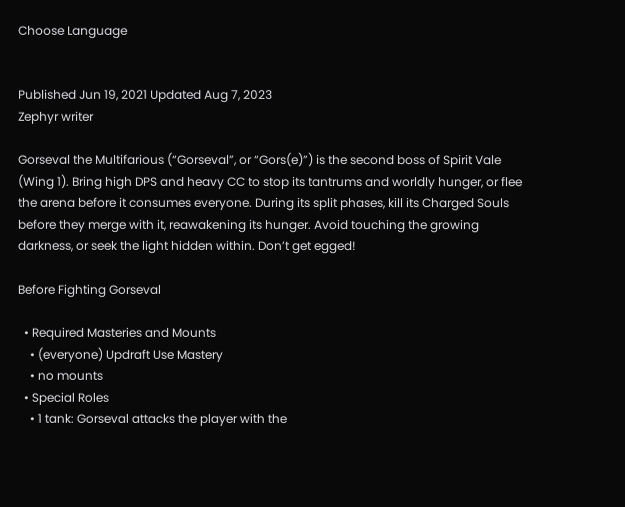Choose Language


Published Jun 19, 2021 Updated Aug 7, 2023
Zephyr writer

Gorseval the Multifarious (“Gorseval”, or “Gors(e)”) is the second boss of Spirit Vale (Wing 1). Bring high DPS and heavy CC to stop its tantrums and worldly hunger, or flee the arena before it consumes everyone. During its split phases, kill its Charged Souls before they merge with it, reawakening its hunger. Avoid touching the growing darkness, or seek the light hidden within. Don’t get egged!

Before Fighting Gorseval

  • Required Masteries and Mounts
    • (everyone) Updraft Use Mastery
    • no mounts
  • Special Roles
    • 1 tank: Gorseval attacks the player with the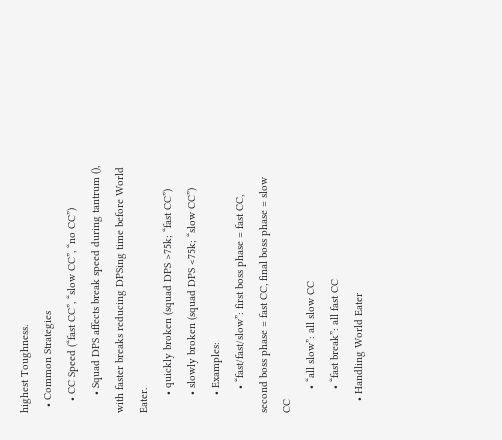highest Toughness.
  • Common Strategies
    • CC Speed (“fast CC”, “slow CC”, “no CC”)
      • Squad DPS affects break speed during tantrum (), with faster breaks reducing DPSing time before World Eater.
      • quickly broken (squad DPS >75k; “fast CC”)
      • slowly broken (squad DPS <75k; “slow CC”)
      • Examples:
        • “fast/fast/slow”: first boss phase = fast CC, second boss phase = fast CC, final boss phase = slow CC
        • “all slow”: all slow CC
        • “fast break”: all fast CC
    • Handling World Eater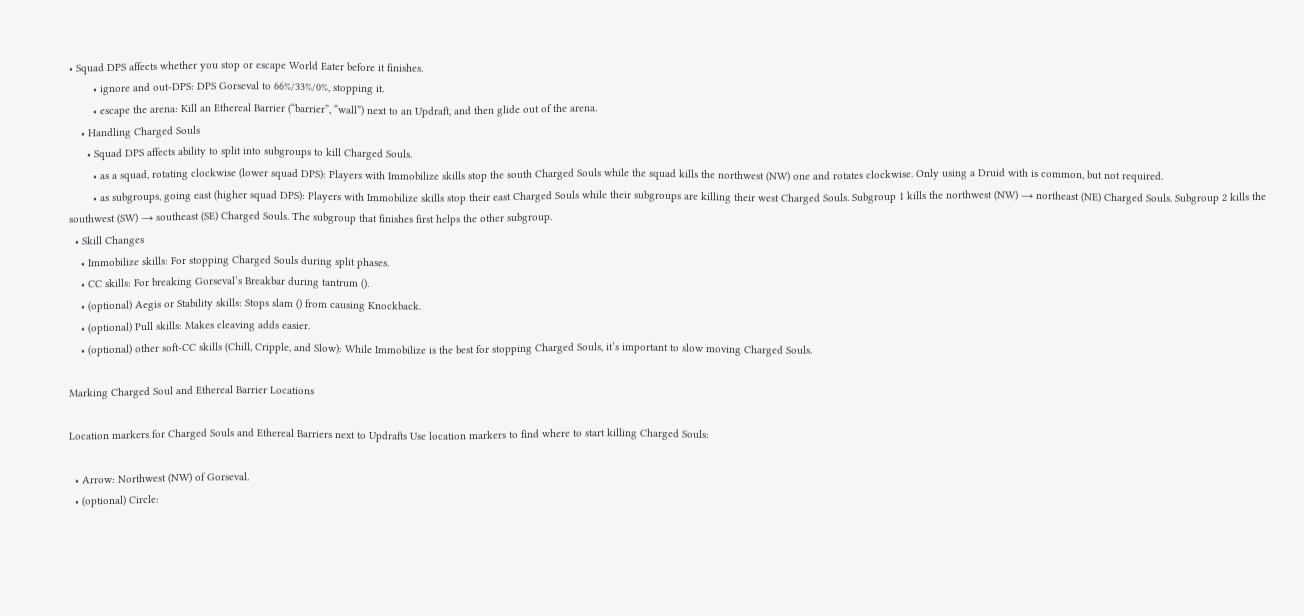• Squad DPS affects whether you stop or escape World Eater before it finishes.
        • ignore and out-DPS: DPS Gorseval to 66%/33%/0%, stopping it.
        • escape the arena: Kill an Ethereal Barrier (“barrier”, “wall”) next to an Updraft, and then glide out of the arena.
    • Handling Charged Souls
      • Squad DPS affects ability to split into subgroups to kill Charged Souls.
        • as a squad, rotating clockwise (lower squad DPS): Players with Immobilize skills stop the south Charged Souls while the squad kills the northwest (NW) one and rotates clockwise. Only using a Druid with is common, but not required.
        • as subgroups, going east (higher squad DPS): Players with Immobilize skills stop their east Charged Souls while their subgroups are killing their west Charged Souls. Subgroup 1 kills the northwest (NW) → northeast (NE) Charged Souls. Subgroup 2 kills the southwest (SW) → southeast (SE) Charged Souls. The subgroup that finishes first helps the other subgroup.
  • Skill Changes
    • Immobilize skills: For stopping Charged Souls during split phases.
    • CC skills: For breaking Gorseval’s Breakbar during tantrum ().
    • (optional) Aegis or Stability skills: Stops slam () from causing Knockback.
    • (optional) Pull skills: Makes cleaving adds easier.
    • (optional) other soft-CC skills (Chill, Cripple, and Slow): While Immobilize is the best for stopping Charged Souls, it’s important to slow moving Charged Souls.

Marking Charged Soul and Ethereal Barrier Locations

Location markers for Charged Souls and Ethereal Barriers next to Updrafts Use location markers to find where to start killing Charged Souls:

  • Arrow: Northwest (NW) of Gorseval.
  • (optional) Circle: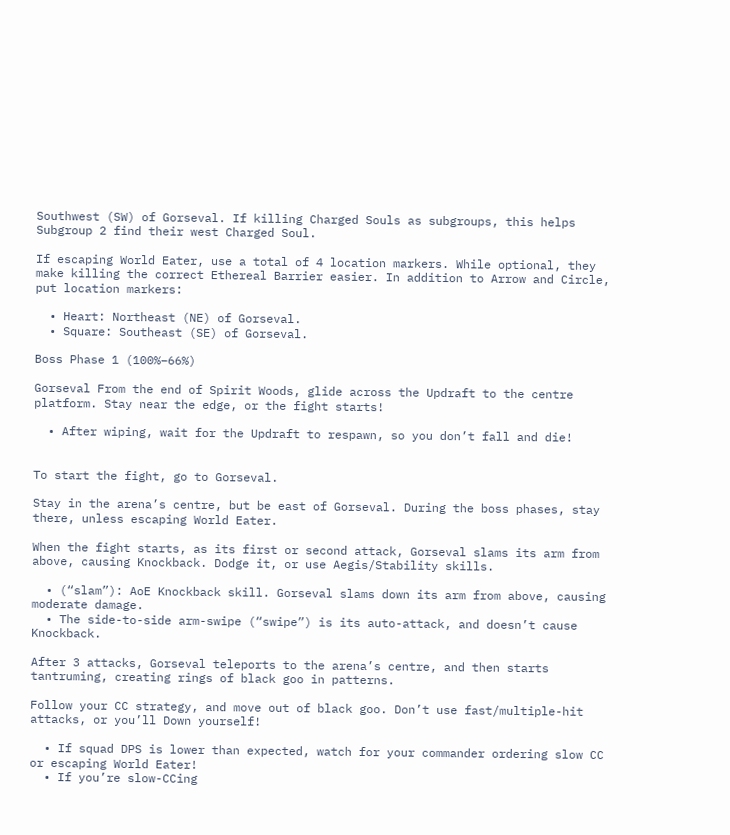Southwest (SW) of Gorseval. If killing Charged Souls as subgroups, this helps Subgroup 2 find their west Charged Soul.

If escaping World Eater, use a total of 4 location markers. While optional, they make killing the correct Ethereal Barrier easier. In addition to Arrow and Circle, put location markers:

  • Heart: Northeast (NE) of Gorseval.
  • Square: Southeast (SE) of Gorseval.

Boss Phase 1 (100%–66%)

Gorseval From the end of Spirit Woods, glide across the Updraft to the centre platform. Stay near the edge, or the fight starts!

  • After wiping, wait for the Updraft to respawn, so you don’t fall and die!


To start the fight, go to Gorseval.

Stay in the arena’s centre, but be east of Gorseval. During the boss phases, stay there, unless escaping World Eater.

When the fight starts, as its first or second attack, Gorseval slams its arm from above, causing Knockback. Dodge it, or use Aegis/Stability skills.

  • (“slam”): AoE Knockback skill. Gorseval slams down its arm from above, causing moderate damage.
  • The side-to-side arm-swipe (“swipe”) is its auto-attack, and doesn’t cause Knockback.

After 3 attacks, Gorseval teleports to the arena’s centre, and then starts tantruming, creating rings of black goo in patterns.

Follow your CC strategy, and move out of black goo. Don’t use fast/multiple-hit attacks, or you’ll Down yourself!

  • If squad DPS is lower than expected, watch for your commander ordering slow CC or escaping World Eater!
  • If you’re slow-CCing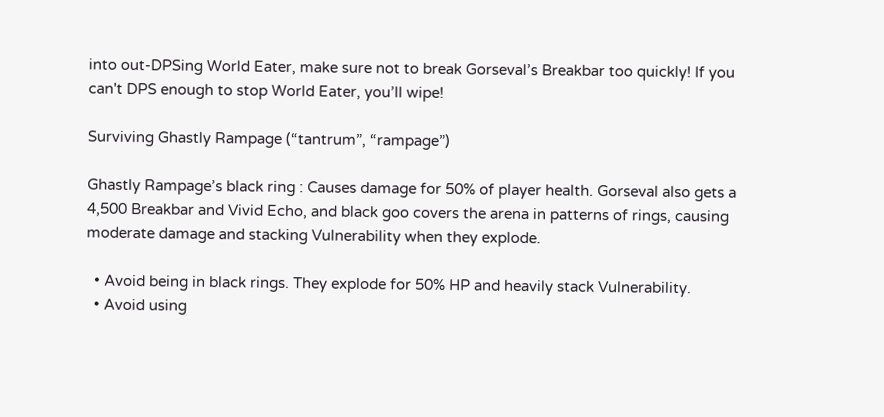into out-DPSing World Eater, make sure not to break Gorseval’s Breakbar too quickly! If you can't DPS enough to stop World Eater, you’ll wipe!

Surviving Ghastly Rampage (“tantrum”, “rampage”)

Ghastly Rampage’s black ring : Causes damage for 50% of player health. Gorseval also gets a 4,500 Breakbar and Vivid Echo, and black goo covers the arena in patterns of rings, causing moderate damage and stacking Vulnerability when they explode.

  • Avoid being in black rings. They explode for 50% HP and heavily stack Vulnerability.
  • Avoid using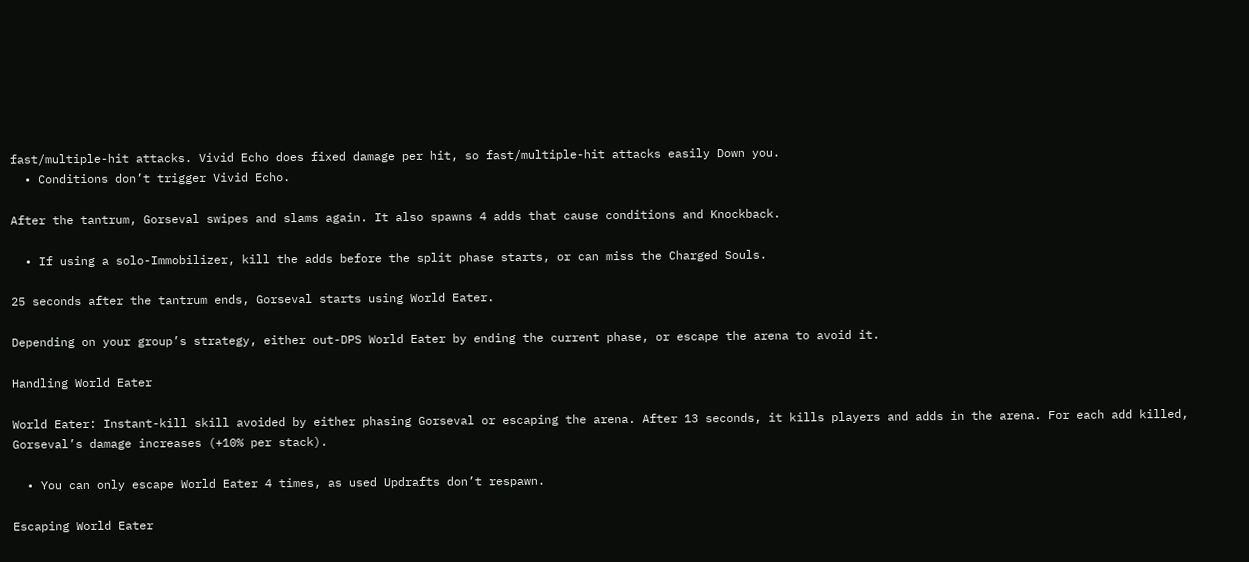fast/multiple-hit attacks. Vivid Echo does fixed damage per hit, so fast/multiple-hit attacks easily Down you.
  • Conditions don’t trigger Vivid Echo.

After the tantrum, Gorseval swipes and slams again. It also spawns 4 adds that cause conditions and Knockback.

  • If using a solo-Immobilizer, kill the adds before the split phase starts, or can miss the Charged Souls.

25 seconds after the tantrum ends, Gorseval starts using World Eater.

Depending on your group’s strategy, either out-DPS World Eater by ending the current phase, or escape the arena to avoid it.

Handling World Eater

World Eater: Instant-kill skill avoided by either phasing Gorseval or escaping the arena. After 13 seconds, it kills players and adds in the arena. For each add killed, Gorseval’s damage increases (+10% per stack).

  • You can only escape World Eater 4 times, as used Updrafts don’t respawn.

Escaping World Eater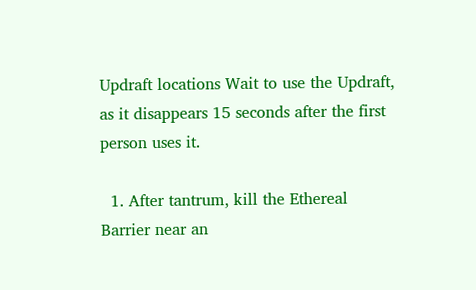Updraft locations Wait to use the Updraft, as it disappears 15 seconds after the first person uses it.

  1. After tantrum, kill the Ethereal Barrier near an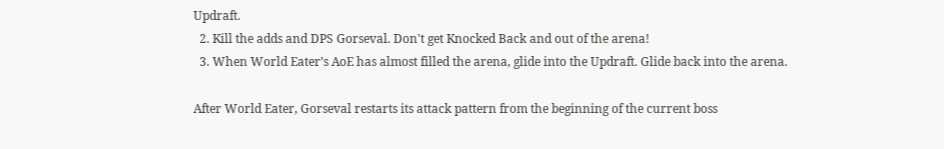Updraft.
  2. Kill the adds and DPS Gorseval. Don't get Knocked Back and out of the arena!
  3. When World Eater’s AoE has almost filled the arena, glide into the Updraft. Glide back into the arena.

After World Eater, Gorseval restarts its attack pattern from the beginning of the current boss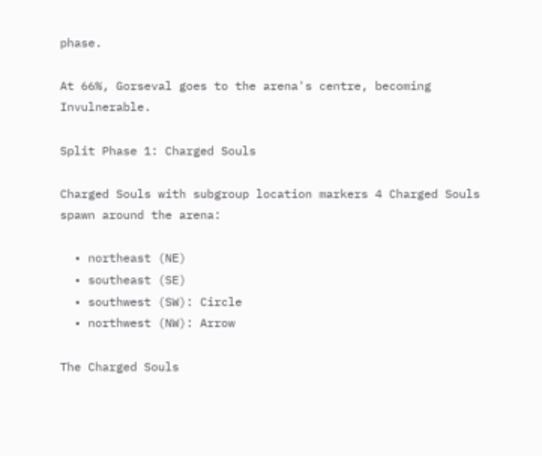phase.

At 66%, Gorseval goes to the arena's centre, becoming Invulnerable.

Split Phase 1: Charged Souls

Charged Souls with subgroup location markers 4 Charged Souls spawn around the arena:

  • northeast (NE)
  • southeast (SE)
  • southwest (SW): Circle
  • northwest (NW): Arrow

The Charged Souls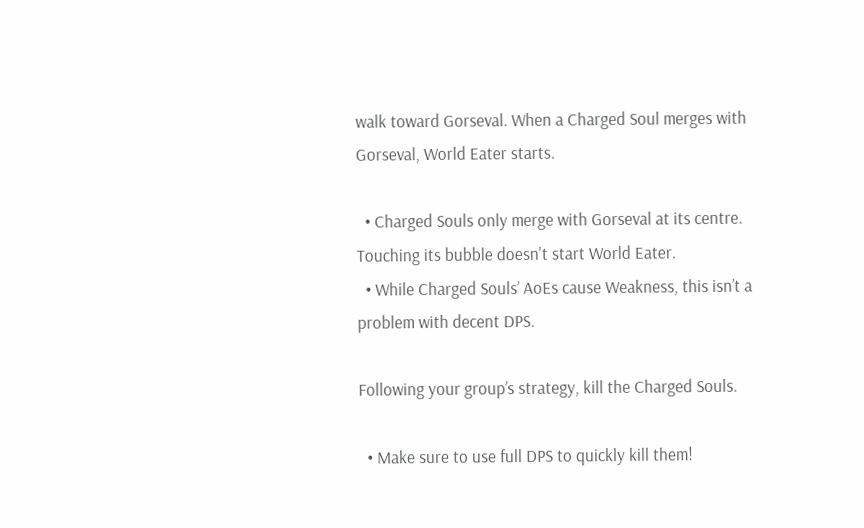walk toward Gorseval. When a Charged Soul merges with Gorseval, World Eater starts.

  • Charged Souls only merge with Gorseval at its centre. Touching its bubble doesn't start World Eater.
  • While Charged Souls’ AoEs cause Weakness, this isn’t a problem with decent DPS.

Following your group’s strategy, kill the Charged Souls.

  • Make sure to use full DPS to quickly kill them!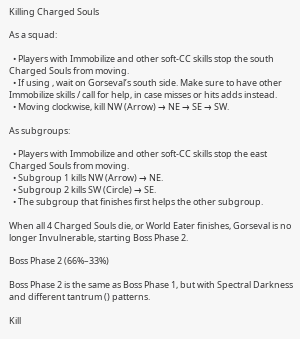Killing Charged Souls

As a squad:

  • Players with Immobilize and other soft-CC skills stop the south Charged Souls from moving.
  • If using , wait on Gorseval’s south side. Make sure to have other Immobilize skills / call for help, in case misses or hits adds instead.
  • Moving clockwise, kill NW (Arrow) → NE → SE → SW.

As subgroups:

  • Players with Immobilize and other soft-CC skills stop the east Charged Souls from moving.
  • Subgroup 1 kills NW (Arrow) → NE.
  • Subgroup 2 kills SW (Circle) → SE.
  • The subgroup that finishes first helps the other subgroup.

When all 4 Charged Souls die, or World Eater finishes, Gorseval is no longer Invulnerable, starting Boss Phase 2.

Boss Phase 2 (66%–33%)

Boss Phase 2 is the same as Boss Phase 1, but with Spectral Darkness and different tantrum () patterns.

Kill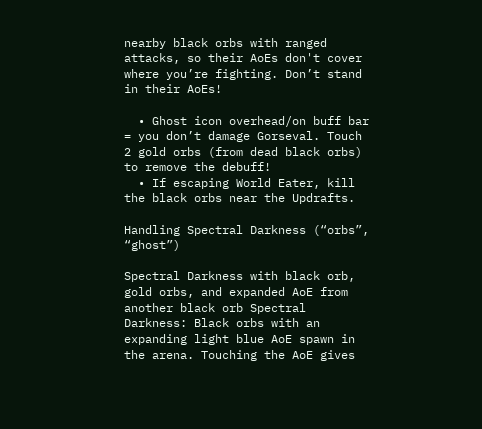nearby black orbs with ranged attacks, so their AoEs don't cover where you’re fighting. Don’t stand in their AoEs!

  • Ghost icon overhead/on buff bar = you don’t damage Gorseval. Touch 2 gold orbs (from dead black orbs) to remove the debuff!
  • If escaping World Eater, kill the black orbs near the Updrafts.

Handling Spectral Darkness (“orbs”, “ghost”)

Spectral Darkness with black orb, gold orbs, and expanded AoE from another black orb Spectral Darkness: Black orbs with an expanding light blue AoE spawn in the arena. Touching the AoE gives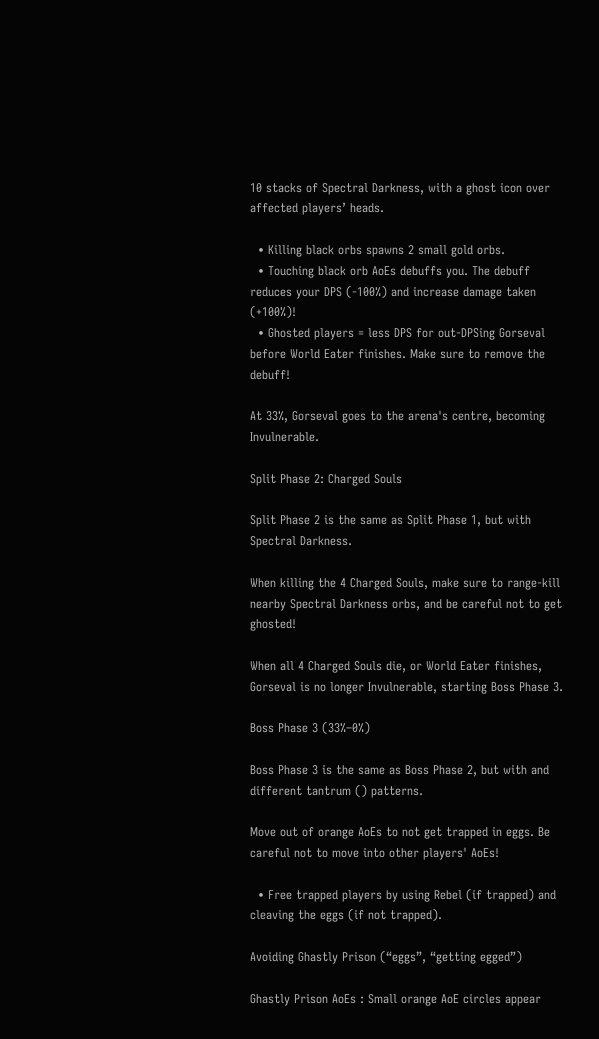10 stacks of Spectral Darkness, with a ghost icon over affected players’ heads.

  • Killing black orbs spawns 2 small gold orbs.
  • Touching black orb AoEs debuffs you. The debuff reduces your DPS (-100%) and increase damage taken (+100%)!
  • Ghosted players = less DPS for out-DPSing Gorseval before World Eater finishes. Make sure to remove the debuff!

At 33%, Gorseval goes to the arena's centre, becoming Invulnerable.

Split Phase 2: Charged Souls

Split Phase 2 is the same as Split Phase 1, but with Spectral Darkness.

When killing the 4 Charged Souls, make sure to range-kill nearby Spectral Darkness orbs, and be careful not to get ghosted!

When all 4 Charged Souls die, or World Eater finishes, Gorseval is no longer Invulnerable, starting Boss Phase 3.

Boss Phase 3 (33%–0%)

Boss Phase 3 is the same as Boss Phase 2, but with and different tantrum () patterns.

Move out of orange AoEs to not get trapped in eggs. Be careful not to move into other players' AoEs!

  • Free trapped players by using Rebel (if trapped) and cleaving the eggs (if not trapped).

Avoiding Ghastly Prison (“eggs”, “getting egged”)

Ghastly Prison AoEs : Small orange AoE circles appear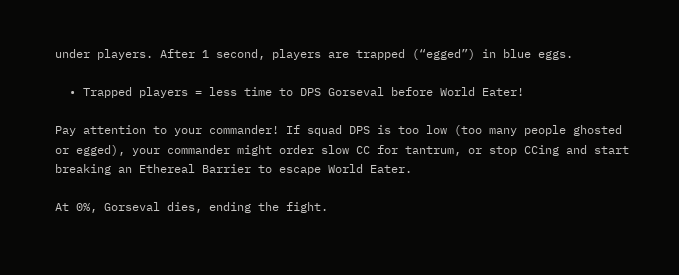under players. After 1 second, players are trapped (“egged”) in blue eggs.

  • Trapped players = less time to DPS Gorseval before World Eater!

Pay attention to your commander! If squad DPS is too low (too many people ghosted or egged), your commander might order slow CC for tantrum, or stop CCing and start breaking an Ethereal Barrier to escape World Eater.

At 0%, Gorseval dies, ending the fight.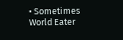• Sometimes World Eater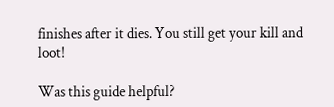finishes after it dies. You still get your kill and loot!

Was this guide helpful?